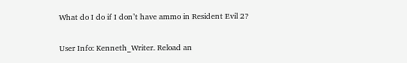What do I do if I don’t have ammo in Resident Evil 2?

User Info: Kenneth_Writer. Reload an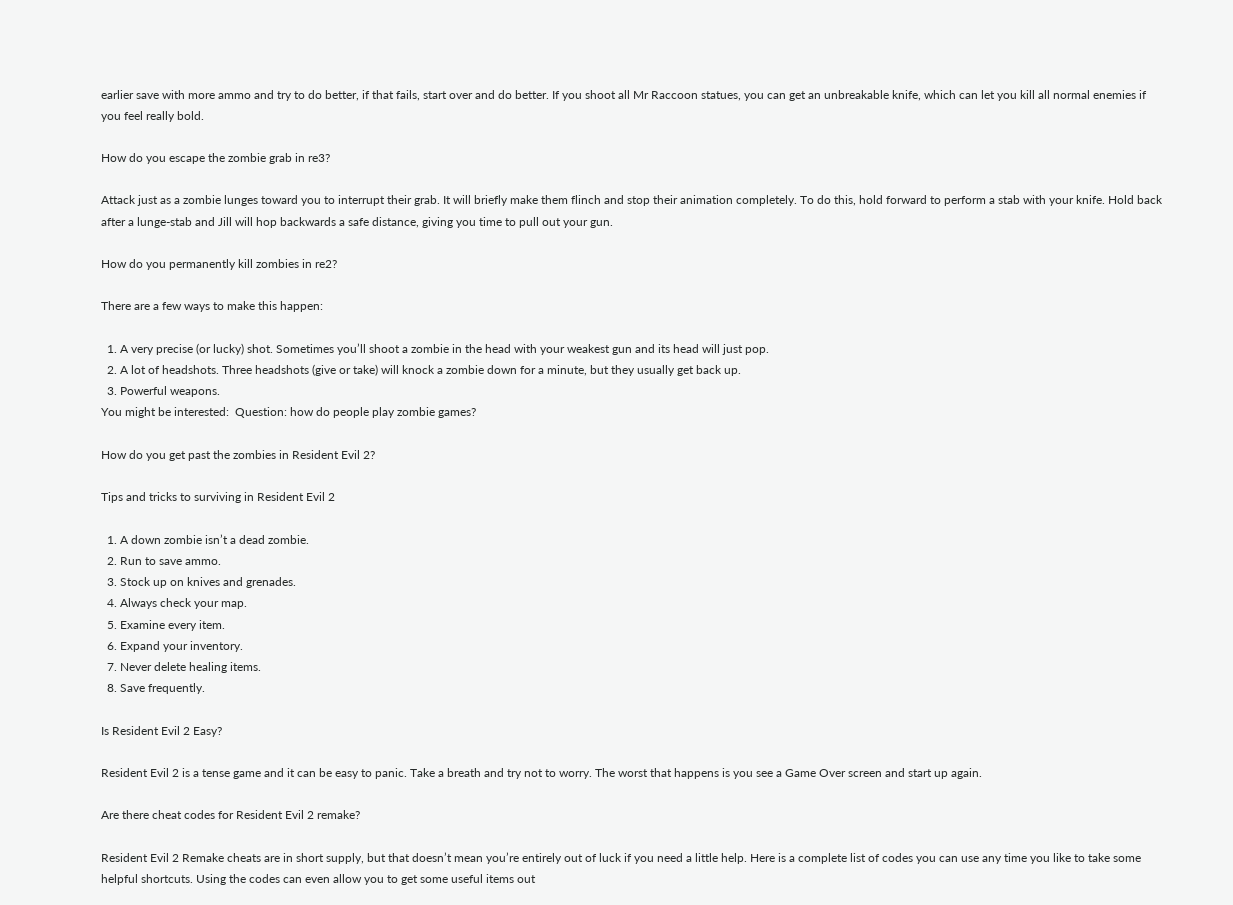earlier save with more ammo and try to do better, if that fails, start over and do better. If you shoot all Mr Raccoon statues, you can get an unbreakable knife, which can let you kill all normal enemies if you feel really bold.

How do you escape the zombie grab in re3?

Attack just as a zombie lunges toward you to interrupt their grab. It will briefly make them flinch and stop their animation completely. To do this, hold forward to perform a stab with your knife. Hold back after a lunge-stab and Jill will hop backwards a safe distance, giving you time to pull out your gun.

How do you permanently kill zombies in re2?

There are a few ways to make this happen:

  1. A very precise (or lucky) shot. Sometimes you’ll shoot a zombie in the head with your weakest gun and its head will just pop.
  2. A lot of headshots. Three headshots (give or take) will knock a zombie down for a minute, but they usually get back up.
  3. Powerful weapons.
You might be interested:  Question: how do people play zombie games?

How do you get past the zombies in Resident Evil 2?

Tips and tricks to surviving in Resident Evil 2

  1. A down zombie isn’t a dead zombie.
  2. Run to save ammo.
  3. Stock up on knives and grenades.
  4. Always check your map.
  5. Examine every item.
  6. Expand your inventory.
  7. Never delete healing items.
  8. Save frequently.

Is Resident Evil 2 Easy?

Resident Evil 2 is a tense game and it can be easy to panic. Take a breath and try not to worry. The worst that happens is you see a Game Over screen and start up again.

Are there cheat codes for Resident Evil 2 remake?

Resident Evil 2 Remake cheats are in short supply, but that doesn’t mean you’re entirely out of luck if you need a little help. Here is a complete list of codes you can use any time you like to take some helpful shortcuts. Using the codes can even allow you to get some useful items out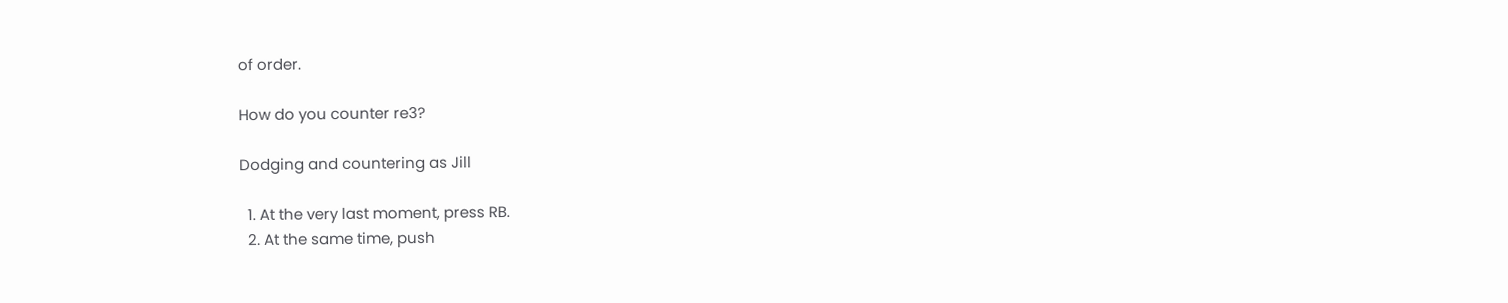of order.

How do you counter re3?

Dodging and countering as Jill

  1. At the very last moment, press RB.
  2. At the same time, push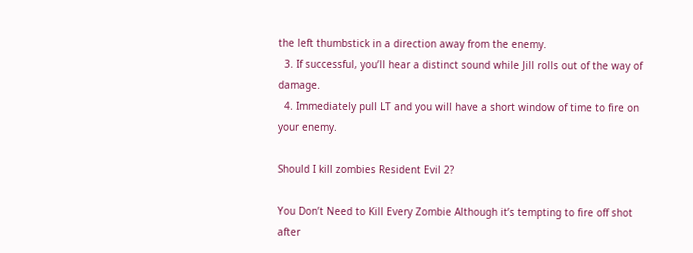the left thumbstick in a direction away from the enemy.
  3. If successful, you’ll hear a distinct sound while Jill rolls out of the way of damage.
  4. Immediately pull LT and you will have a short window of time to fire on your enemy.

Should I kill zombies Resident Evil 2?

You Don’t Need to Kill Every Zombie Although it’s tempting to fire off shot after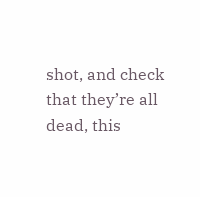shot, and check that they’re all dead, this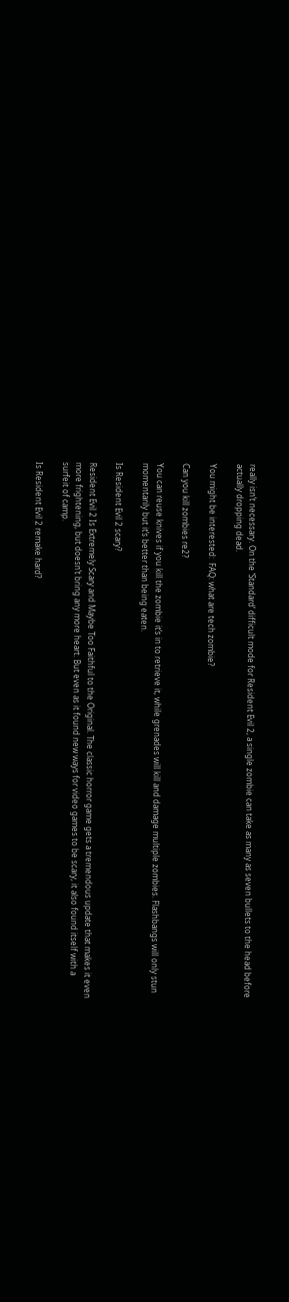really isn’t necessary. On the ‘Standard’ difficult mode for Resident Evil 2, a single zombie can take as many as seven bullets to the head before actually dropping dead.

You might be interested:  FAQ: what are tech zombie?

Can you kill zombies re2?

You can reuse knives if you kill the zombie it’s in to retrieve it, while grenades will kill and damage multiple zombies. Flashbangs will only stun momentarily but it’s better than being eaten.

Is Resident Evil 2 scary?

Resident Evil 2 Is Extremely Scary and Maybe Too Faithful to the Original. The classic horror game gets a tremendous update that makes it even more frightening, but doesn’t bring any more heart. But even as it found new ways for video games to be scary, it also found itself with a surfeit of camp.

Is Resident Evil 2 remake hard?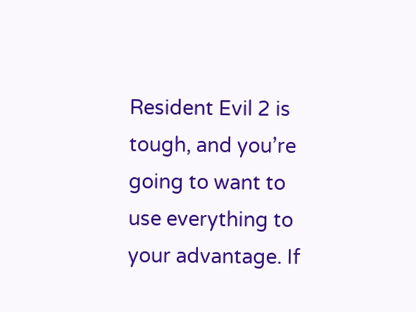Resident Evil 2 is tough, and you’re going to want to use everything to your advantage. If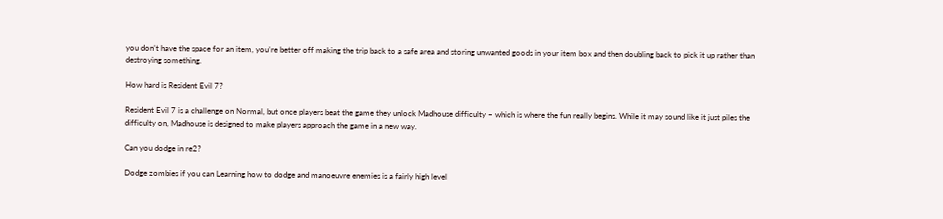you don’t have the space for an item, you’re better off making the trip back to a safe area and storing unwanted goods in your item box and then doubling back to pick it up rather than destroying something.

How hard is Resident Evil 7?

Resident Evil 7 is a challenge on Normal, but once players beat the game they unlock Madhouse difficulty – which is where the fun really begins. While it may sound like it just piles the difficulty on, Madhouse is designed to make players approach the game in a new way.

Can you dodge in re2?

Dodge zombies if you can Learning how to dodge and manoeuvre enemies is a fairly high level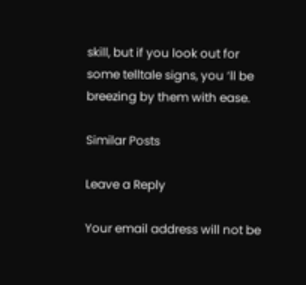skill, but if you look out for some telltale signs, you ‘ll be breezing by them with ease.

Similar Posts

Leave a Reply

Your email address will not be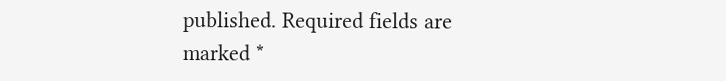published. Required fields are marked *